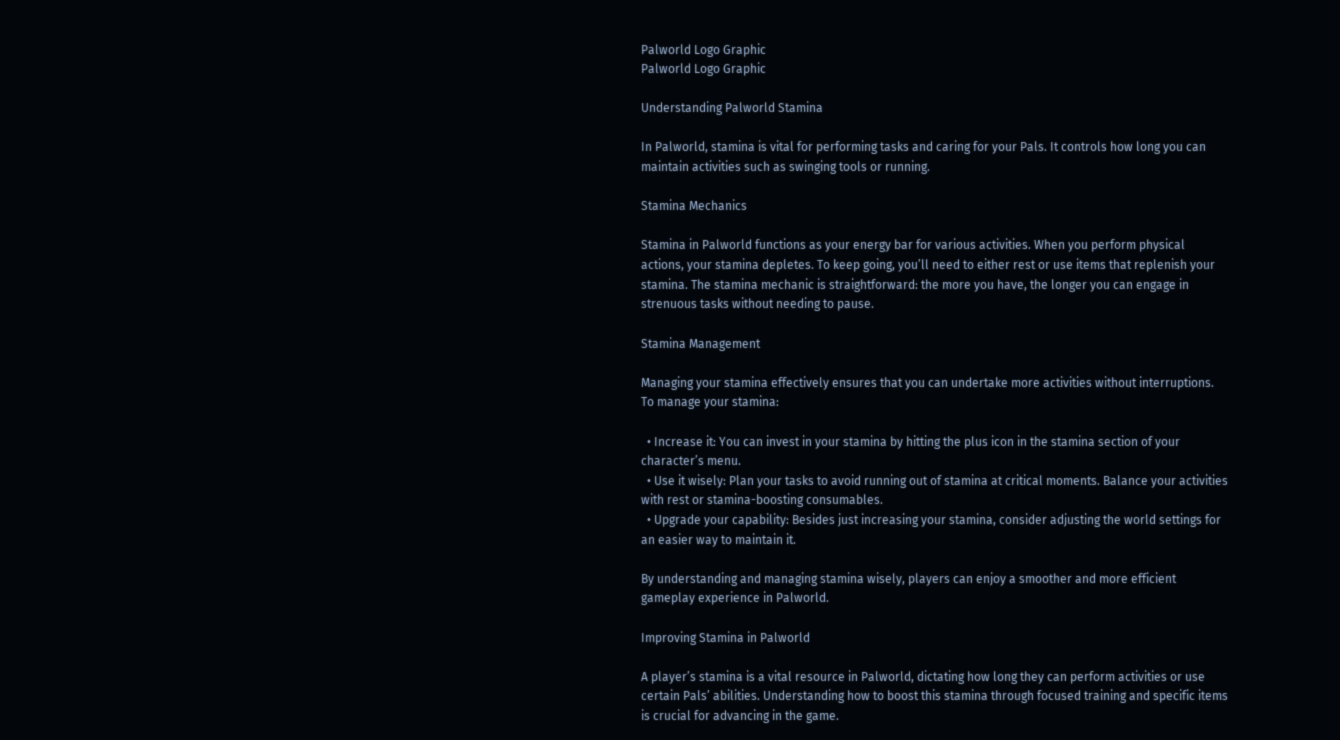Palworld Logo Graphic
Palworld Logo Graphic

Understanding Palworld Stamina

In Palworld, stamina is vital for performing tasks and caring for your Pals. It controls how long you can maintain activities such as swinging tools or running.

Stamina Mechanics

Stamina in Palworld functions as your energy bar for various activities. When you perform physical actions, your stamina depletes. To keep going, you’ll need to either rest or use items that replenish your stamina. The stamina mechanic is straightforward: the more you have, the longer you can engage in strenuous tasks without needing to pause.

Stamina Management

Managing your stamina effectively ensures that you can undertake more activities without interruptions. To manage your stamina:

  • Increase it: You can invest in your stamina by hitting the plus icon in the stamina section of your character’s menu.
  • Use it wisely: Plan your tasks to avoid running out of stamina at critical moments. Balance your activities with rest or stamina-boosting consumables.
  • Upgrade your capability: Besides just increasing your stamina, consider adjusting the world settings for an easier way to maintain it.

By understanding and managing stamina wisely, players can enjoy a smoother and more efficient gameplay experience in Palworld.

Improving Stamina in Palworld

A player’s stamina is a vital resource in Palworld, dictating how long they can perform activities or use certain Pals’ abilities. Understanding how to boost this stamina through focused training and specific items is crucial for advancing in the game.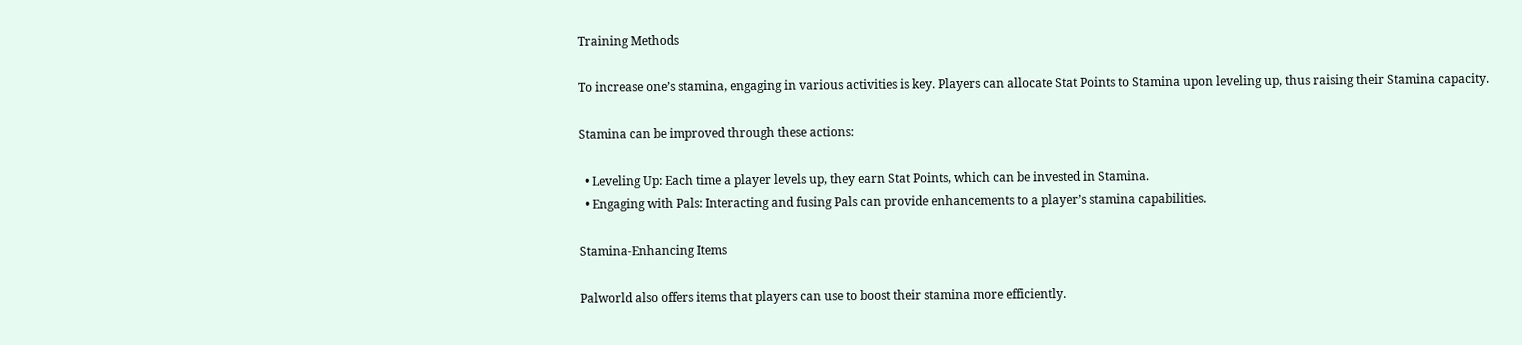Training Methods

To increase one’s stamina, engaging in various activities is key. Players can allocate Stat Points to Stamina upon leveling up, thus raising their Stamina capacity.

Stamina can be improved through these actions:

  • Leveling Up: Each time a player levels up, they earn Stat Points, which can be invested in Stamina.
  • Engaging with Pals: Interacting and fusing Pals can provide enhancements to a player’s stamina capabilities.

Stamina-Enhancing Items

Palworld also offers items that players can use to boost their stamina more efficiently.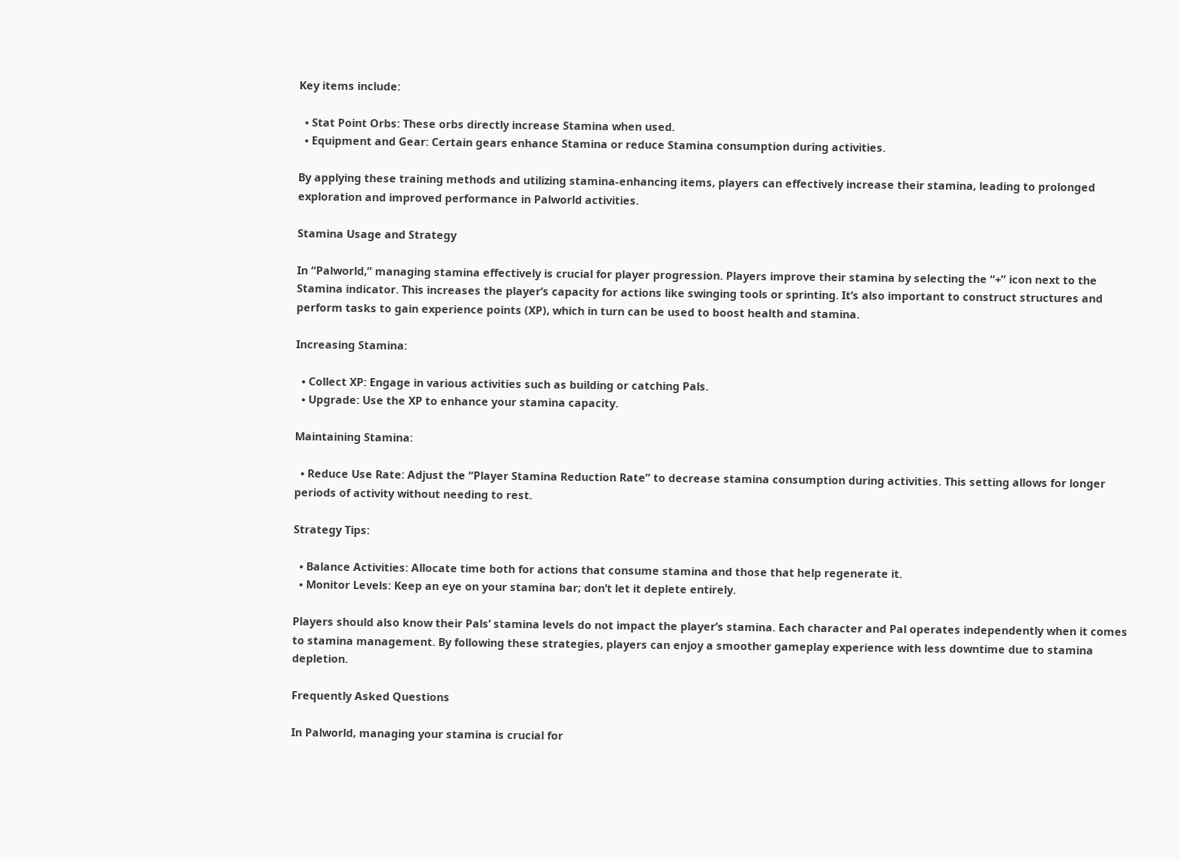Key items include:

  • Stat Point Orbs: These orbs directly increase Stamina when used.
  • Equipment and Gear: Certain gears enhance Stamina or reduce Stamina consumption during activities.

By applying these training methods and utilizing stamina-enhancing items, players can effectively increase their stamina, leading to prolonged exploration and improved performance in Palworld activities.

Stamina Usage and Strategy

In “Palworld,” managing stamina effectively is crucial for player progression. Players improve their stamina by selecting the “+” icon next to the Stamina indicator. This increases the player’s capacity for actions like swinging tools or sprinting. It’s also important to construct structures and perform tasks to gain experience points (XP), which in turn can be used to boost health and stamina.

Increasing Stamina:

  • Collect XP: Engage in various activities such as building or catching Pals.
  • Upgrade: Use the XP to enhance your stamina capacity.

Maintaining Stamina:

  • Reduce Use Rate: Adjust the “Player Stamina Reduction Rate” to decrease stamina consumption during activities. This setting allows for longer periods of activity without needing to rest.

Strategy Tips:

  • Balance Activities: Allocate time both for actions that consume stamina and those that help regenerate it.
  • Monitor Levels: Keep an eye on your stamina bar; don’t let it deplete entirely.

Players should also know their Pals’ stamina levels do not impact the player’s stamina. Each character and Pal operates independently when it comes to stamina management. By following these strategies, players can enjoy a smoother gameplay experience with less downtime due to stamina depletion.

Frequently Asked Questions

In Palworld, managing your stamina is crucial for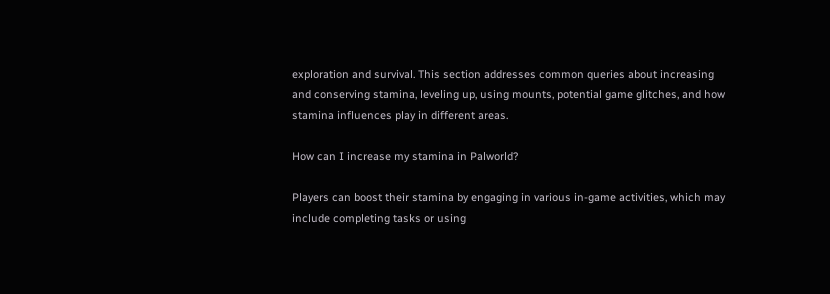exploration and survival. This section addresses common queries about increasing and conserving stamina, leveling up, using mounts, potential game glitches, and how stamina influences play in different areas.

How can I increase my stamina in Palworld?

Players can boost their stamina by engaging in various in-game activities, which may include completing tasks or using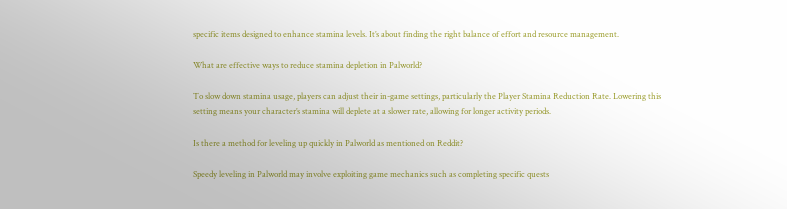specific items designed to enhance stamina levels. It’s about finding the right balance of effort and resource management.

What are effective ways to reduce stamina depletion in Palworld?

To slow down stamina usage, players can adjust their in-game settings, particularly the Player Stamina Reduction Rate. Lowering this setting means your character’s stamina will deplete at a slower rate, allowing for longer activity periods.

Is there a method for leveling up quickly in Palworld as mentioned on Reddit?

Speedy leveling in Palworld may involve exploiting game mechanics such as completing specific quests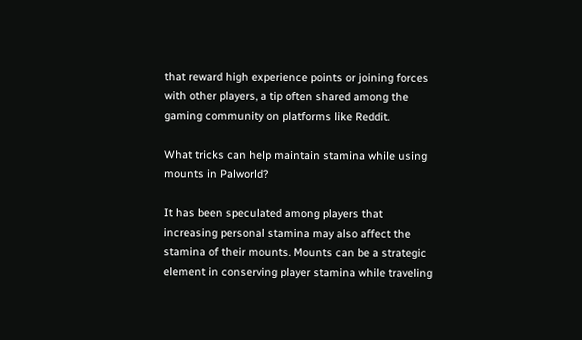that reward high experience points or joining forces with other players, a tip often shared among the gaming community on platforms like Reddit.

What tricks can help maintain stamina while using mounts in Palworld?

It has been speculated among players that increasing personal stamina may also affect the stamina of their mounts. Mounts can be a strategic element in conserving player stamina while traveling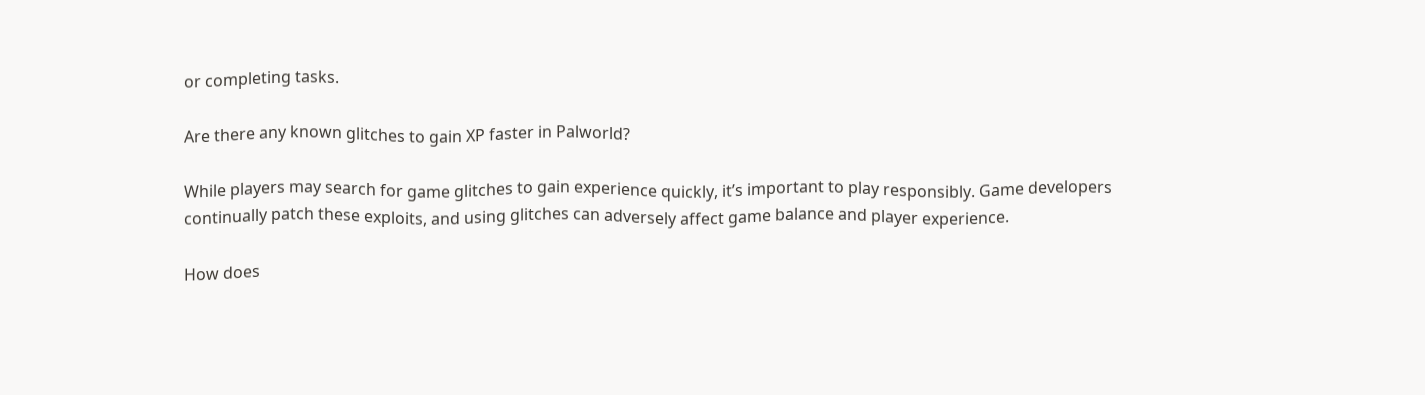or completing tasks.

Are there any known glitches to gain XP faster in Palworld?

While players may search for game glitches to gain experience quickly, it’s important to play responsibly. Game developers continually patch these exploits, and using glitches can adversely affect game balance and player experience.

How does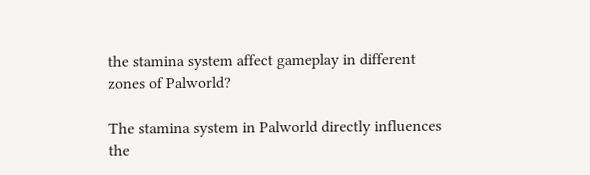the stamina system affect gameplay in different zones of Palworld?

The stamina system in Palworld directly influences the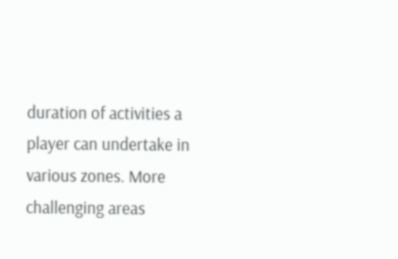duration of activities a player can undertake in various zones. More challenging areas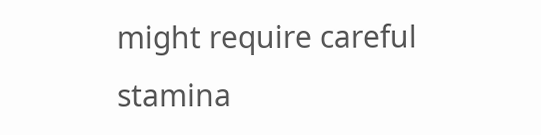might require careful stamina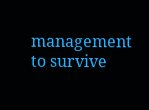management to survive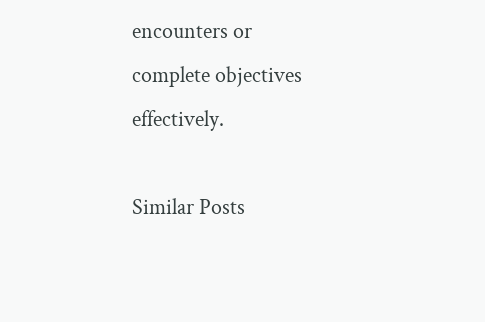encounters or complete objectives effectively.

Similar Posts